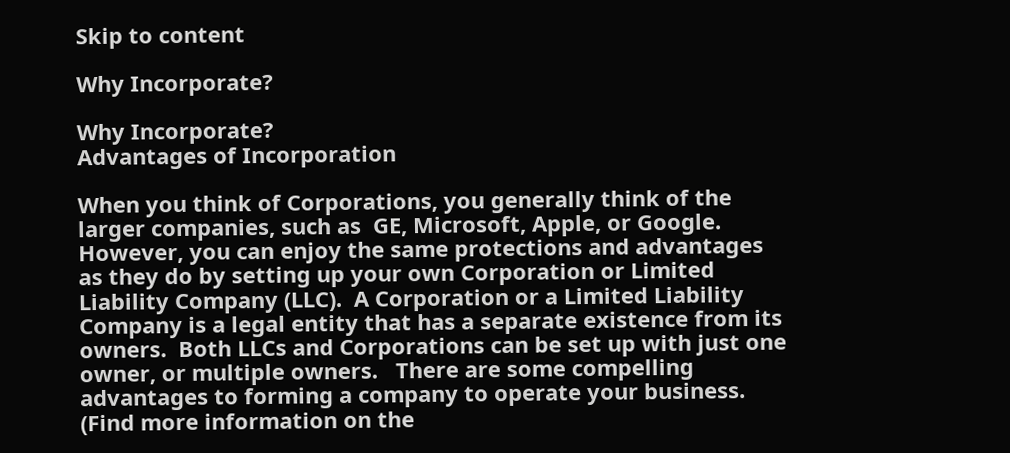Skip to content

Why Incorporate?

Why Incorporate?
Advantages of Incorporation

When you think of Corporations, you generally think of the larger companies, such as  GE, Microsoft, Apple, or Google.  However, you can enjoy the same protections and advantages as they do by setting up your own Corporation or Limited Liability Company (LLC).  A Corporation or a Limited Liability Company is a legal entity that has a separate existence from its owners.  Both LLCs and Corporations can be set up with just one owner, or multiple owners.   There are some compelling advantages to forming a company to operate your business.  (Find more information on the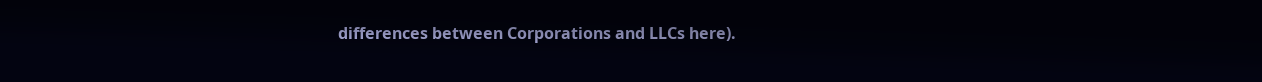differences between Corporations and LLCs here).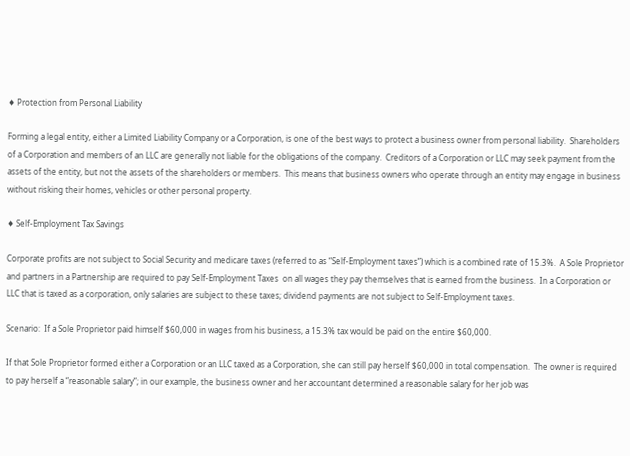♦ Protection from Personal Liability

Forming a legal entity, either a Limited Liability Company or a Corporation, is one of the best ways to protect a business owner from personal liability.  Shareholders of a Corporation and members of an LLC are generally not liable for the obligations of the company.  Creditors of a Corporation or LLC may seek payment from the assets of the entity, but not the assets of the shareholders or members.  This means that business owners who operate through an entity may engage in business without risking their homes, vehicles or other personal property.

♦ Self-Employment Tax Savings

Corporate profits are not subject to Social Security and medicare taxes (referred to as “Self-Employment taxes”) which is a combined rate of 15.3%.  A Sole Proprietor and partners in a Partnership are required to pay Self-Employment Taxes  on all wages they pay themselves that is earned from the business.  In a Corporation or LLC that is taxed as a corporation, only salaries are subject to these taxes; dividend payments are not subject to Self-Employment taxes.

Scenario:  If a Sole Proprietor paid himself $60,000 in wages from his business, a 15.3% tax would be paid on the entire $60,000.

If that Sole Proprietor formed either a Corporation or an LLC taxed as a Corporation, she can still pay herself $60,000 in total compensation.  The owner is required to pay herself a “reasonable salary”; in our example, the business owner and her accountant determined a reasonable salary for her job was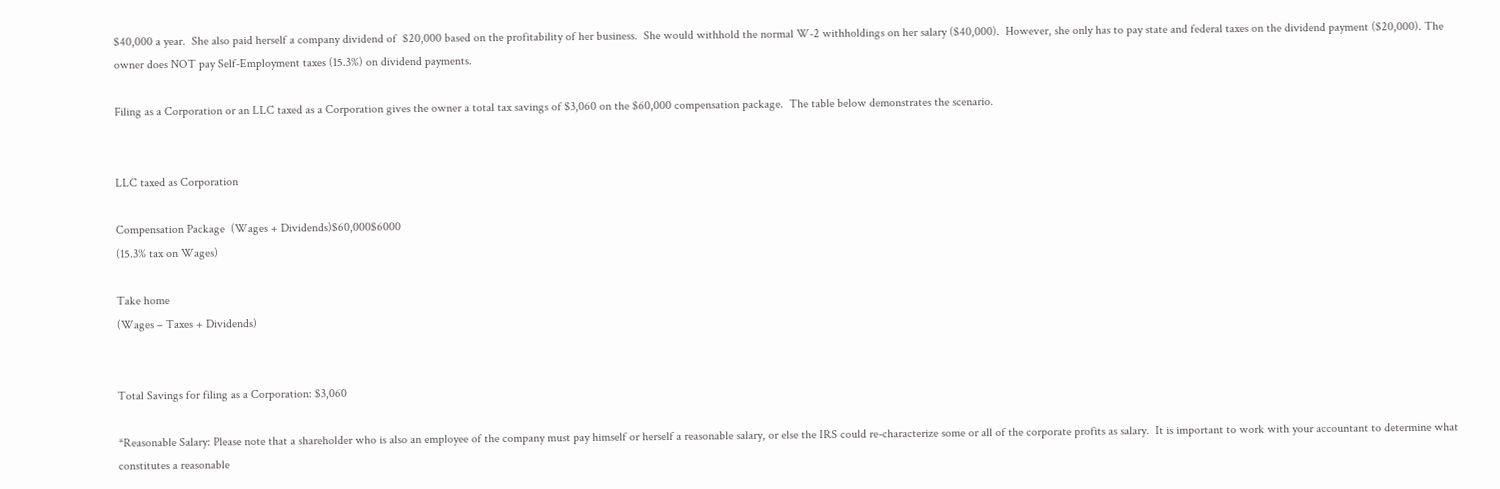$40,000 a year.  She also paid herself a company dividend of  $20,000 based on the profitability of her business.  She would withhold the normal W-2 withholdings on her salary ($40,000).  However, she only has to pay state and federal taxes on the dividend payment ($20,000). The owner does NOT pay Self-Employment taxes (15.3%) on dividend payments.

Filing as a Corporation or an LLC taxed as a Corporation gives the owner a total tax savings of $3,060 on the $60,000 compensation package.  The table below demonstrates the scenario.


LLC taxed as Corporation

Compensation Package  (Wages + Dividends)$60,000$6000
(15.3% tax on Wages)

Take home
(Wages – Taxes + Dividends)


Total Savings for filing as a Corporation: $3,060

*Reasonable Salary: Please note that a shareholder who is also an employee of the company must pay himself or herself a reasonable salary, or else the IRS could re-characterize some or all of the corporate profits as salary.  It is important to work with your accountant to determine what constitutes a reasonable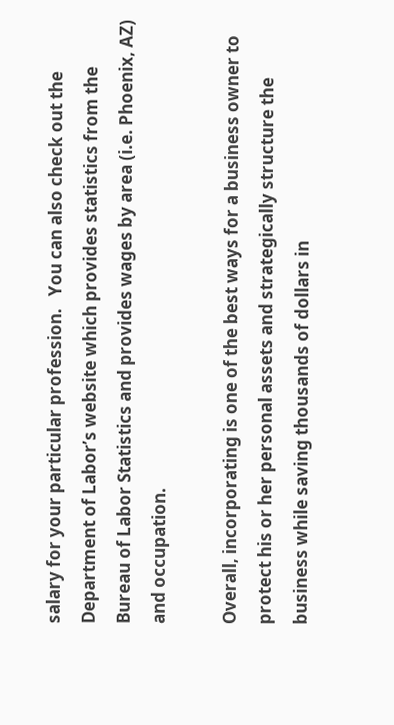salary for your particular profession.   You can also check out the Department of Labor’s website which provides statistics from the Bureau of Labor Statistics and provides wages by area (i.e. Phoenix, AZ) and occupation.

Overall, incorporating is one of the best ways for a business owner to protect his or her personal assets and strategically structure the business while saving thousands of dollars in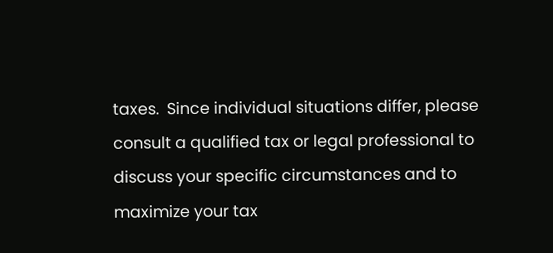taxes.  Since individual situations differ, please consult a qualified tax or legal professional to discuss your specific circumstances and to maximize your tax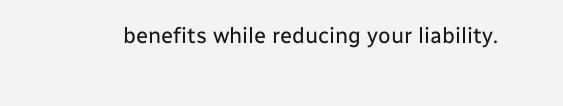benefits while reducing your liability.